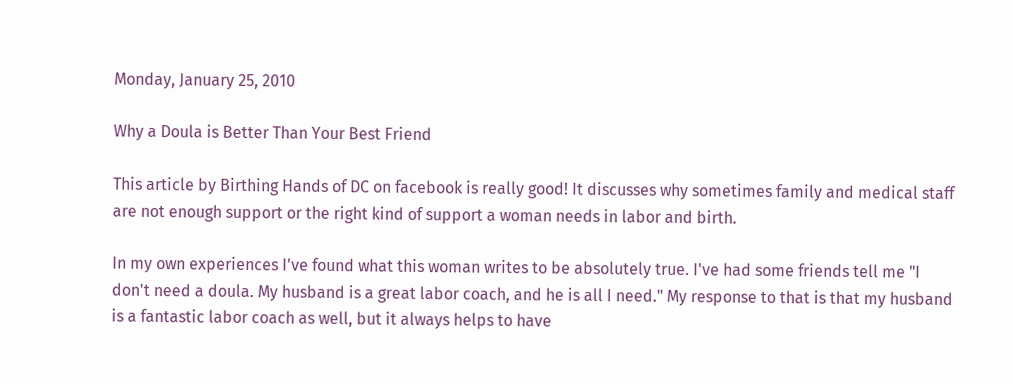Monday, January 25, 2010

Why a Doula is Better Than Your Best Friend

This article by Birthing Hands of DC on facebook is really good! It discusses why sometimes family and medical staff are not enough support or the right kind of support a woman needs in labor and birth.

In my own experiences I've found what this woman writes to be absolutely true. I've had some friends tell me "I don't need a doula. My husband is a great labor coach, and he is all I need." My response to that is that my husband is a fantastic labor coach as well, but it always helps to have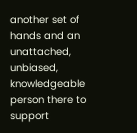another set of hands and an unattached, unbiased, knowledgeable person there to support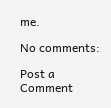me.

No comments:

Post a Comment